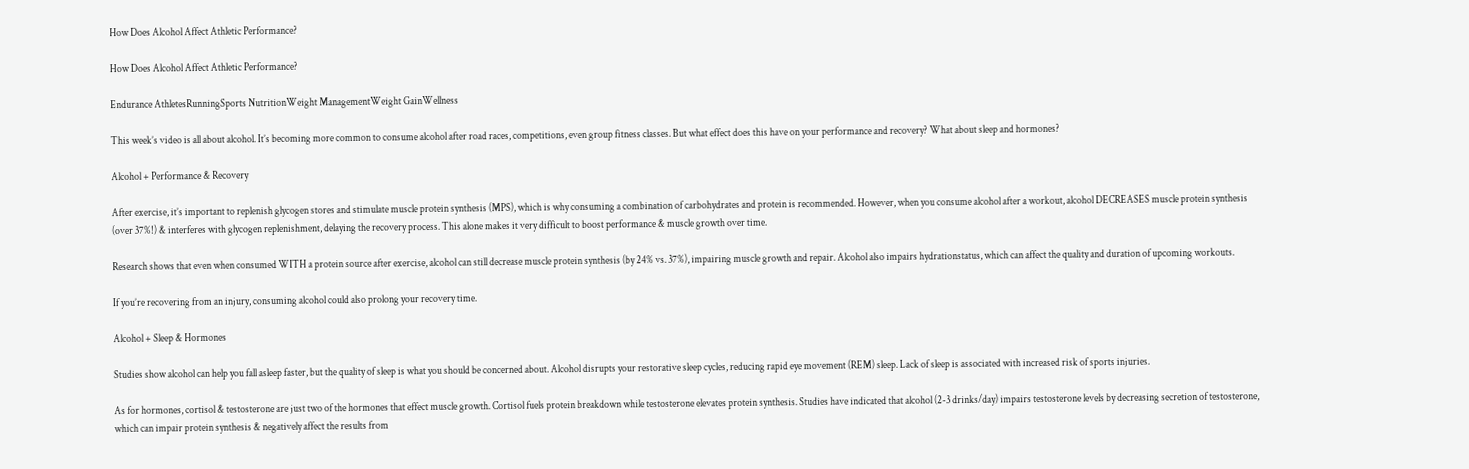How Does Alcohol Affect Athletic Performance?

How Does Alcohol Affect Athletic Performance?

Endurance AthletesRunningSports NutritionWeight ManagementWeight GainWellness

This week’s video is all about alcohol. It’s becoming more common to consume alcohol after road races, competitions, even group fitness classes. But what effect does this have on your performance and recovery? What about sleep and hormones?

Alcohol + Performance & Recovery

After exercise, it’s important to replenish glycogen stores and stimulate muscle protein synthesis (MPS), which is why consuming a combination of carbohydrates and protein is recommended. However, when you consume alcohol after a workout, alcohol DECREASES muscle protein synthesis (over 37%!) & interferes with glycogen replenishment, delaying the recovery process. This alone makes it very difficult to boost performance & muscle growth over time.

Research shows that even when consumed WITH a protein source after exercise, alcohol can still decrease muscle protein synthesis (by 24% vs. 37%), impairing muscle growth and repair. Alcohol also impairs hydrationstatus, which can affect the quality and duration of upcoming workouts.

If you’re recovering from an injury, consuming alcohol could also prolong your recovery time.

Alcohol + Sleep & Hormones

Studies show alcohol can help you fall asleep faster, but the quality of sleep is what you should be concerned about. Alcohol disrupts your restorative sleep cycles, reducing rapid eye movement (REM) sleep. Lack of sleep is associated with increased risk of sports injuries.

As for hormones, cortisol & testosterone are just two of the hormones that effect muscle growth. Cortisol fuels protein breakdown while testosterone elevates protein synthesis. Studies have indicated that alcohol (2-3 drinks/day) impairs testosterone levels by decreasing secretion of testosterone, which can impair protein synthesis & negatively affect the results from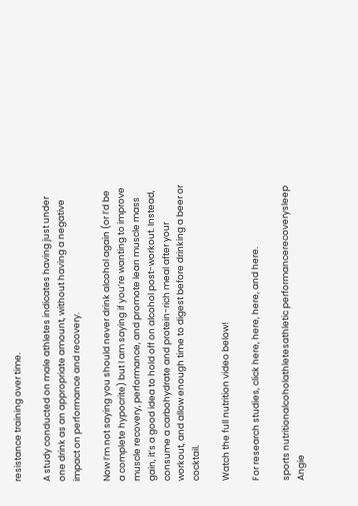resistance training over time.

A study conducted on male athletes indicates having just under one drink as an appropriate amount, without having a negative impact on performance and recovery.

Now I’m not saying you should never drink alcohol again (or I’d be a complete hypocrite) but I am saying if you’re wanting to improve muscle recovery, performance, and promote lean muscle mass gain, it’s a good idea to hold off on alcohol post-workout. Instead, consume a carbohydrate and protein-rich meal after your workout, and allow enough time to digest before drinking a beer or cocktail.

Watch the full nutrition video below!

For research studies, click here, here, here, and here.

sports nutritionalcoholathletesathletic performancerecoverysleep
Angie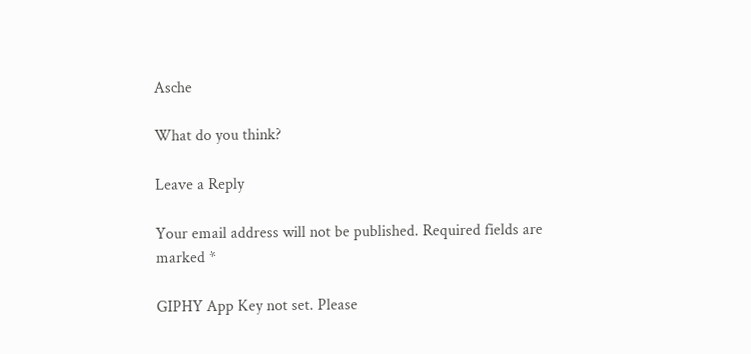Asche

What do you think?

Leave a Reply

Your email address will not be published. Required fields are marked *

GIPHY App Key not set. Please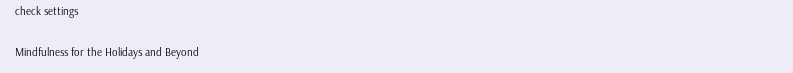check settings

Mindfulness for the Holidays and Beyond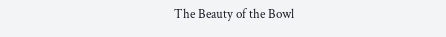The Beauty of the Bowl